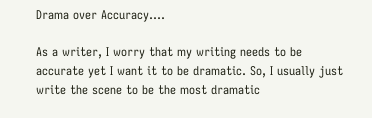Drama over Accuracy….

As a writer, I worry that my writing needs to be accurate yet I want it to be dramatic. So, I usually just write the scene to be the most dramatic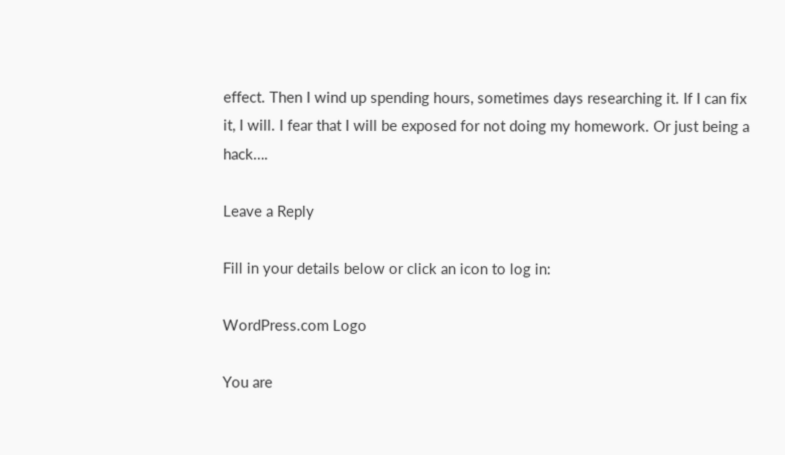effect. Then I wind up spending hours, sometimes days researching it. If I can fix it, I will. I fear that I will be exposed for not doing my homework. Or just being a hack….

Leave a Reply

Fill in your details below or click an icon to log in:

WordPress.com Logo

You are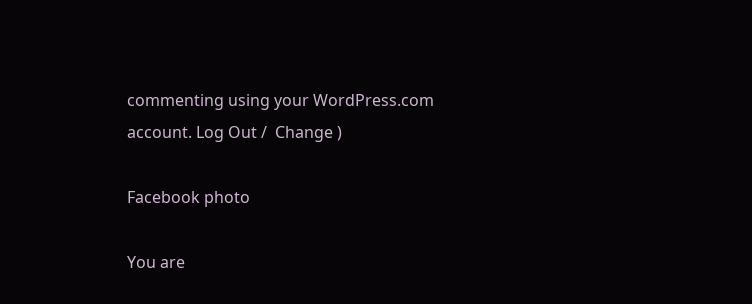commenting using your WordPress.com account. Log Out /  Change )

Facebook photo

You are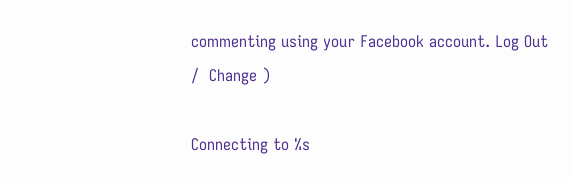commenting using your Facebook account. Log Out /  Change )

Connecting to %s